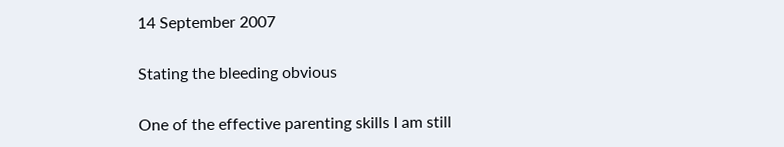14 September 2007

Stating the bleeding obvious

One of the effective parenting skills I am still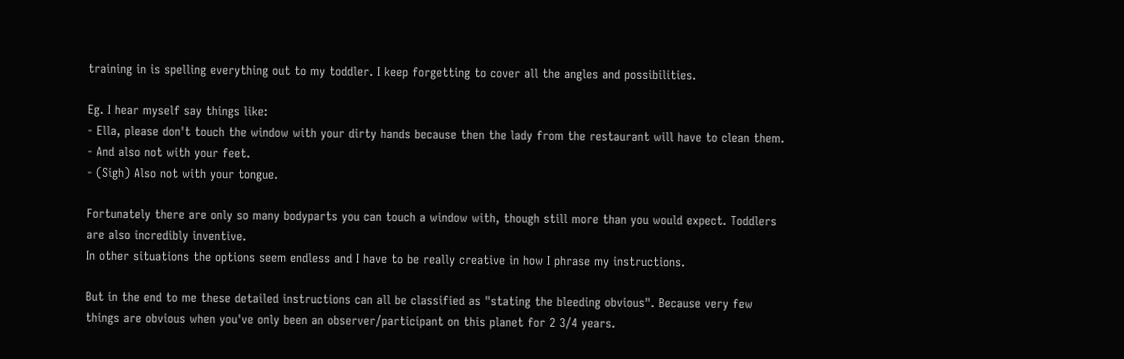training in is spelling everything out to my toddler. I keep forgetting to cover all the angles and possibilities.

Eg. I hear myself say things like:
- Ella, please don't touch the window with your dirty hands because then the lady from the restaurant will have to clean them.
- And also not with your feet.
- (Sigh) Also not with your tongue.

Fortunately there are only so many bodyparts you can touch a window with, though still more than you would expect. Toddlers are also incredibly inventive.
In other situations the options seem endless and I have to be really creative in how I phrase my instructions.

But in the end to me these detailed instructions can all be classified as "stating the bleeding obvious". Because very few things are obvious when you've only been an observer/participant on this planet for 2 3/4 years.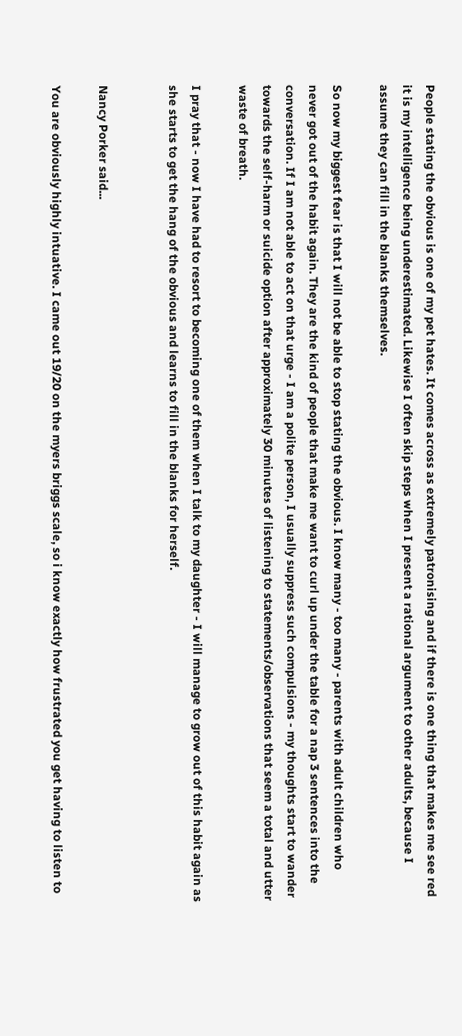People stating the obvious is one of my pet hates. It comes across as extremely patronising and if there is one thing that makes me see red it is my intelligence being underestimated. Likewise I often skip steps when I present a rational argument to other adults, because I assume they can fill in the blanks themselves.

So now my biggest fear is that I will not be able to stop stating the obvious. I know many - too many - parents with adult children who never got out of the habit again. They are the kind of people that make me want to curl up under the table for a nap 3 sentences into the conversation. If I am not able to act on that urge - I am a polite person, I usually suppress such compulsions - my thoughts start to wander towards the self-harm or suicide option after approximately 30 minutes of listening to statements/observations that seem a total and utter waste of breath.

I pray that - now I have had to resort to becoming one of them when I talk to my daughter - I will manage to grow out of this habit again as she starts to get the hang of the obvious and learns to fill in the blanks for herself.


Nancy Porker said...

You are obviously highly intuative. I came out 19/20 on the myers briggs scale, so i know exactly how frustrated you get having to listen to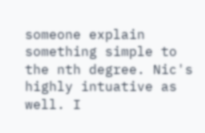someone explain something simple to the nth degree. Nic's highly intuative as well. I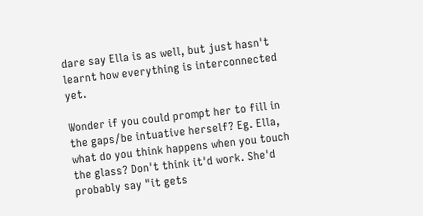dare say Ella is as well, but just hasn't learnt how everything is interconnected yet.

Wonder if you could prompt her to fill in the gaps/be intuative herself? Eg. Ella, what do you think happens when you touch the glass? Don't think it'd work. She'd probably say "it gets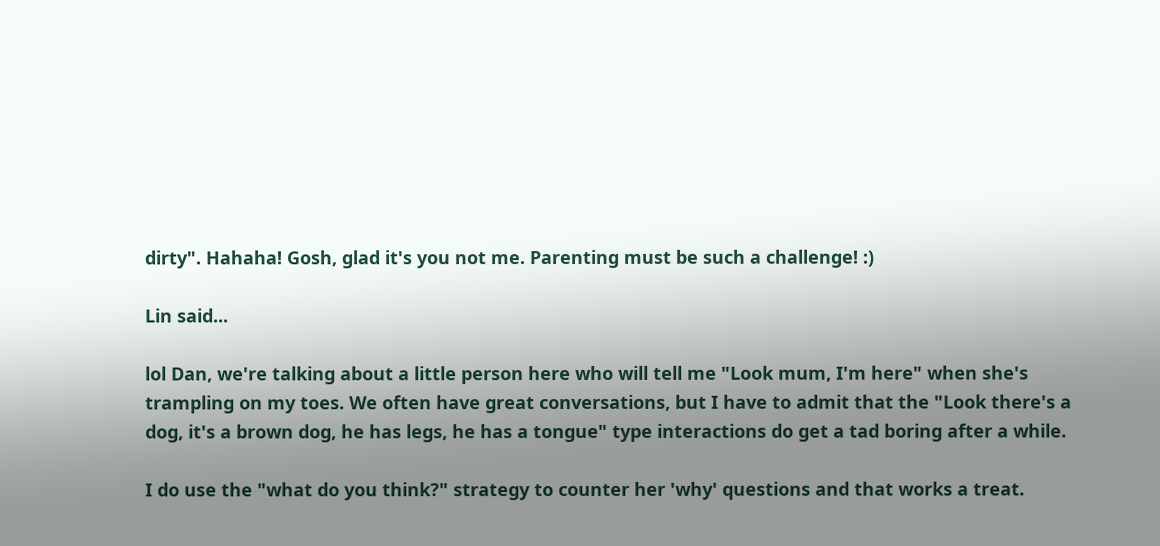dirty". Hahaha! Gosh, glad it's you not me. Parenting must be such a challenge! :)

Lin said...

lol Dan, we're talking about a little person here who will tell me "Look mum, I'm here" when she's trampling on my toes. We often have great conversations, but I have to admit that the "Look there's a dog, it's a brown dog, he has legs, he has a tongue" type interactions do get a tad boring after a while.

I do use the "what do you think?" strategy to counter her 'why' questions and that works a treat.